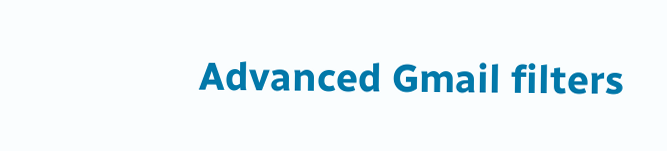Advanced Gmail filters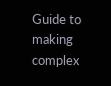Guide to making complex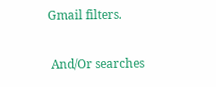Gmail filters.

 And/Or searches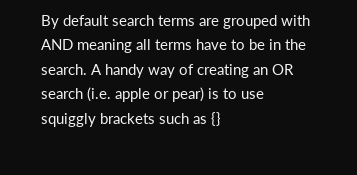By default search terms are grouped with AND meaning all terms have to be in the search. A handy way of creating an OR search (i.e. apple or pear) is to use squiggly brackets such as {}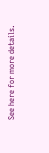See here for more details.